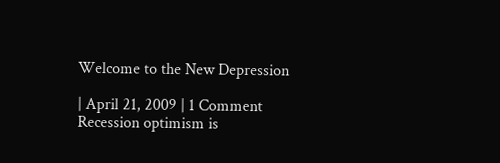Welcome to the New Depression

| April 21, 2009 | 1 Comment
Recession optimism is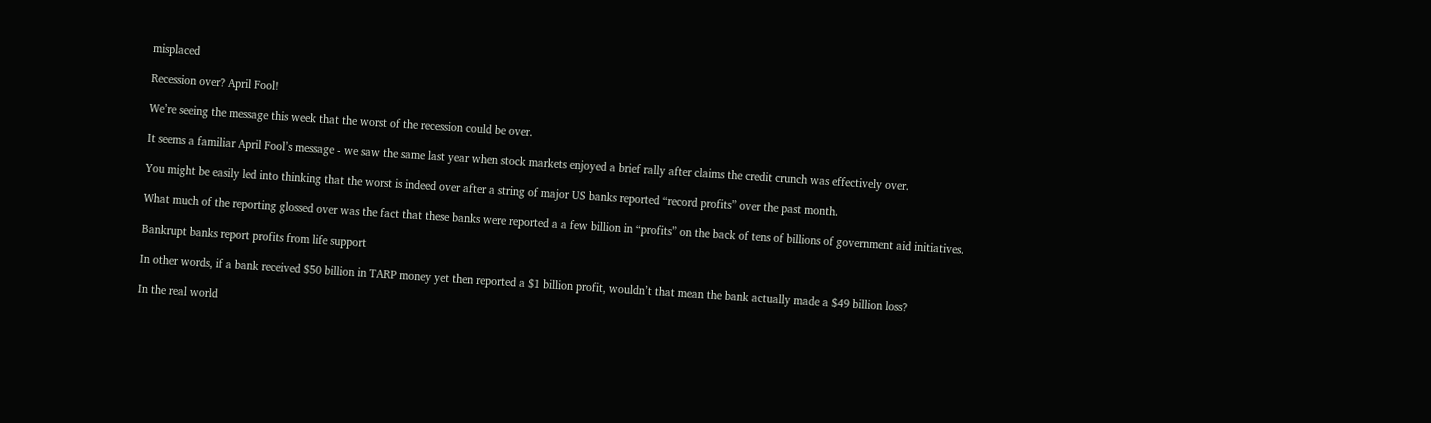misplaced

Recession over? April Fool!

We’re seeing the message this week that the worst of the recession could be over.

It seems a familiar April Fool’s message - we saw the same last year when stock markets enjoyed a brief rally after claims the credit crunch was effectively over.

You might be easily led into thinking that the worst is indeed over after a string of major US banks reported “record profits” over the past month.

What much of the reporting glossed over was the fact that these banks were reported a a few billion in “profits” on the back of tens of billions of government aid initiatives.

Bankrupt banks report profits from life support

In other words, if a bank received $50 billion in TARP money yet then reported a $1 billion profit, wouldn’t that mean the bank actually made a $49 billion loss?

In the real world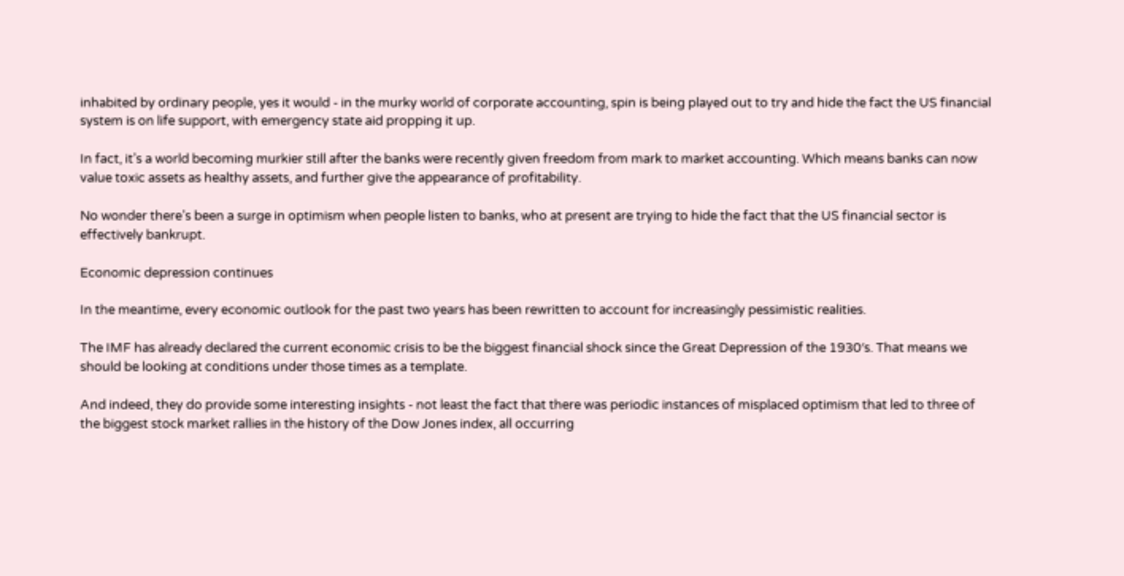inhabited by ordinary people, yes it would - in the murky world of corporate accounting, spin is being played out to try and hide the fact the US financial system is on life support, with emergency state aid propping it up.

In fact, it’s a world becoming murkier still after the banks were recently given freedom from mark to market accounting. Which means banks can now value toxic assets as healthy assets, and further give the appearance of profitability.

No wonder there’s been a surge in optimism when people listen to banks, who at present are trying to hide the fact that the US financial sector is effectively bankrupt.

Economic depression continues

In the meantime, every economic outlook for the past two years has been rewritten to account for increasingly pessimistic realities.

The IMF has already declared the current economic crisis to be the biggest financial shock since the Great Depression of the 1930′s. That means we should be looking at conditions under those times as a template.

And indeed, they do provide some interesting insights - not least the fact that there was periodic instances of misplaced optimism that led to three of the biggest stock market rallies in the history of the Dow Jones index, all occurring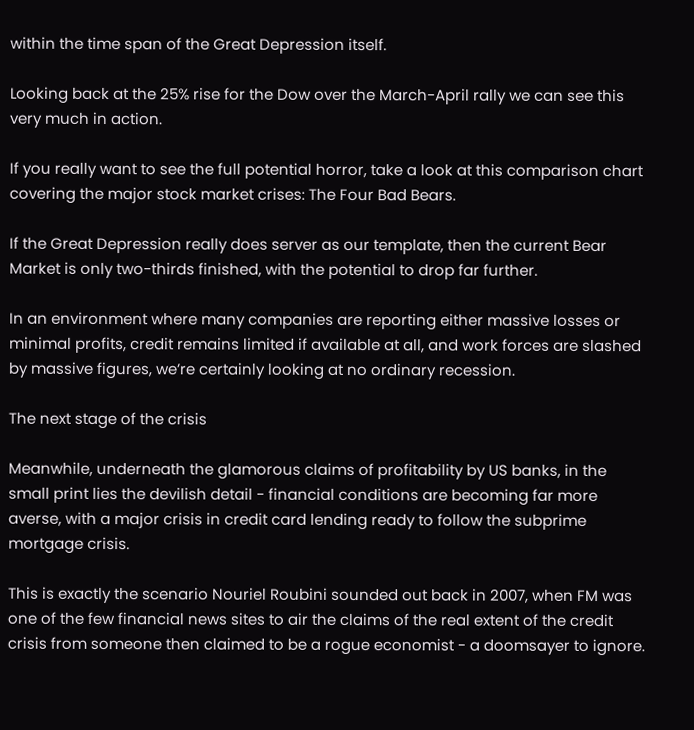within the time span of the Great Depression itself.

Looking back at the 25% rise for the Dow over the March-April rally we can see this very much in action.

If you really want to see the full potential horror, take a look at this comparison chart covering the major stock market crises: The Four Bad Bears.

If the Great Depression really does server as our template, then the current Bear Market is only two-thirds finished, with the potential to drop far further.

In an environment where many companies are reporting either massive losses or minimal profits, credit remains limited if available at all, and work forces are slashed by massive figures, we’re certainly looking at no ordinary recession.

The next stage of the crisis

Meanwhile, underneath the glamorous claims of profitability by US banks, in the small print lies the devilish detail - financial conditions are becoming far more averse, with a major crisis in credit card lending ready to follow the subprime mortgage crisis.

This is exactly the scenario Nouriel Roubini sounded out back in 2007, when FM was one of the few financial news sites to air the claims of the real extent of the credit crisis from someone then claimed to be a rogue economist - a doomsayer to ignore.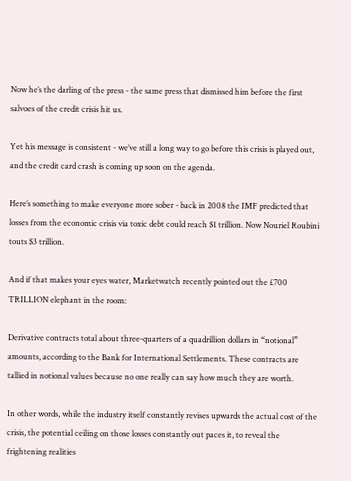Now he’s the darling of the press - the same press that dismissed him before the first salvoes of the credit crisis hit us.

Yet his message is consistent - we’ve still a long way to go before this crisis is played out, and the credit card crash is coming up soon on the agenda.

Here’s something to make everyone more sober - back in 2008 the IMF predicted that losses from the economic crisis via toxic debt could reach $1 trillion. Now Nouriel Roubini touts $3 trillion.

And if that makes your eyes water, Marketwatch recently pointed out the £700 TRILLION elephant in the room:

Derivative contracts total about three-quarters of a quadrillion dollars in “notional” amounts, according to the Bank for International Settlements. These contracts are tallied in notional values because no one really can say how much they are worth.

In other words, while the industry itself constantly revises upwards the actual cost of the crisis, the potential ceiling on those losses constantly out paces it, to reveal the frightening realities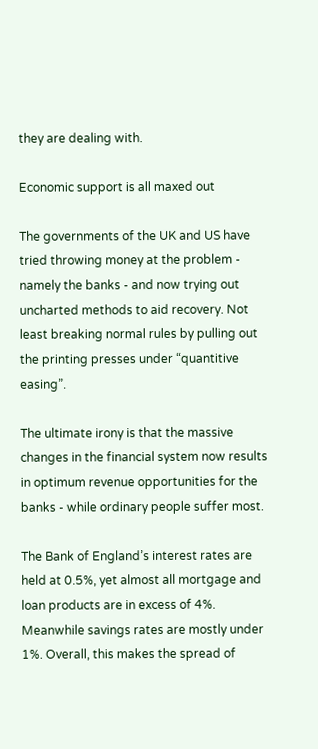they are dealing with.

Economic support is all maxed out

The governments of the UK and US have tried throwing money at the problem - namely the banks - and now trying out uncharted methods to aid recovery. Not least breaking normal rules by pulling out the printing presses under “quantitive easing”.

The ultimate irony is that the massive changes in the financial system now results in optimum revenue opportunities for the banks - while ordinary people suffer most.

The Bank of England’s interest rates are held at 0.5%, yet almost all mortgage and loan products are in excess of 4%. Meanwhile savings rates are mostly under 1%. Overall, this makes the spread of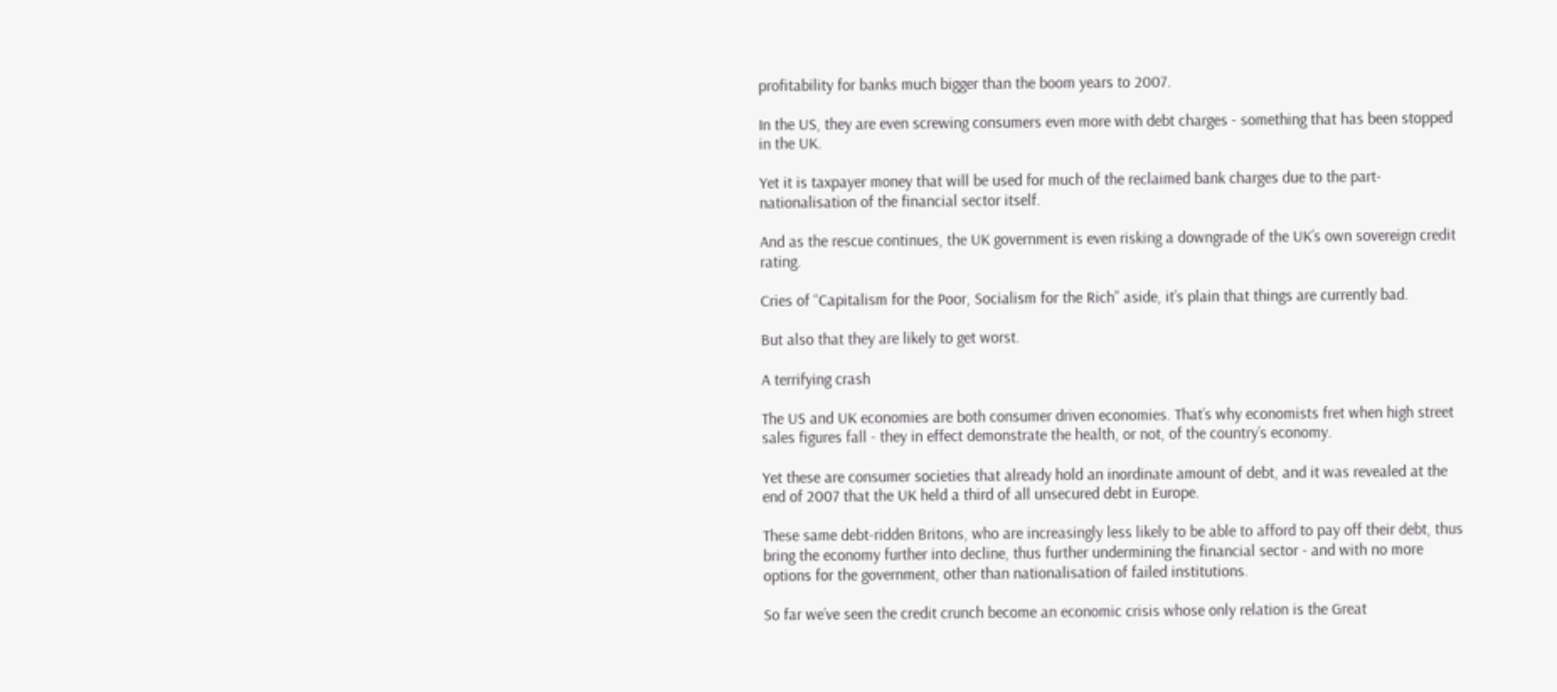profitability for banks much bigger than the boom years to 2007.

In the US, they are even screwing consumers even more with debt charges - something that has been stopped in the UK.

Yet it is taxpayer money that will be used for much of the reclaimed bank charges due to the part-nationalisation of the financial sector itself.

And as the rescue continues, the UK government is even risking a downgrade of the UK’s own sovereign credit rating.

Cries of “Capitalism for the Poor, Socialism for the Rich” aside, it’s plain that things are currently bad.

But also that they are likely to get worst.

A terrifying crash

The US and UK economies are both consumer driven economies. That’s why economists fret when high street sales figures fall - they in effect demonstrate the health, or not, of the country’s economy.

Yet these are consumer societies that already hold an inordinate amount of debt, and it was revealed at the end of 2007 that the UK held a third of all unsecured debt in Europe.

These same debt-ridden Britons, who are increasingly less likely to be able to afford to pay off their debt, thus bring the economy further into decline, thus further undermining the financial sector - and with no more options for the government, other than nationalisation of failed institutions.

So far we’ve seen the credit crunch become an economic crisis whose only relation is the Great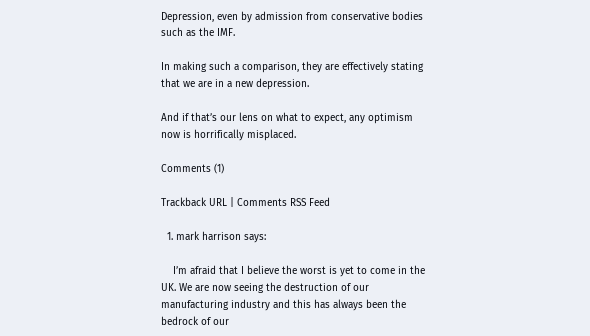Depression, even by admission from conservative bodies such as the IMF.

In making such a comparison, they are effectively stating that we are in a new depression.

And if that’s our lens on what to expect, any optimism now is horrifically misplaced.

Comments (1)

Trackback URL | Comments RSS Feed

  1. mark harrison says:

    I’m afraid that I believe the worst is yet to come in the UK. We are now seeing the destruction of our manufacturing industry and this has always been the bedrock of our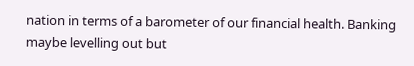nation in terms of a barometer of our financial health. Banking maybe levelling out but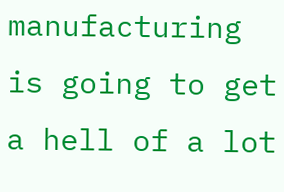manufacturing is going to get a hell of a lot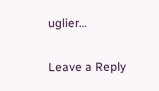uglier…

Leave a Reply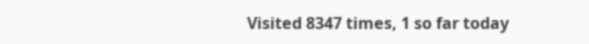Visited 8347 times, 1 so far today